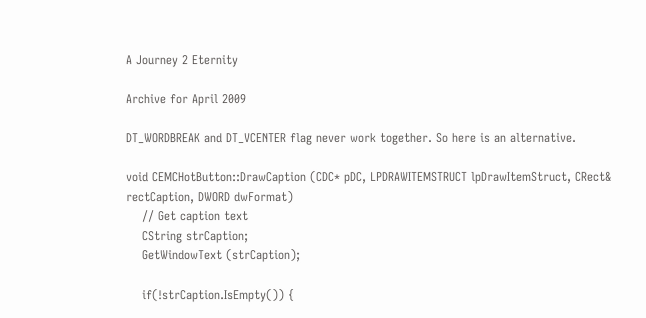A Journey 2 Eternity

Archive for April 2009

DT_WORDBREAK and DT_VCENTER flag never work together. So here is an alternative.

void CEMCHotButton::DrawCaption (CDC* pDC, LPDRAWITEMSTRUCT lpDrawItemStruct, CRect& rectCaption, DWORD dwFormat)
    // Get caption text
    CString strCaption;
    GetWindowText (strCaption);

    if(!strCaption.IsEmpty()) {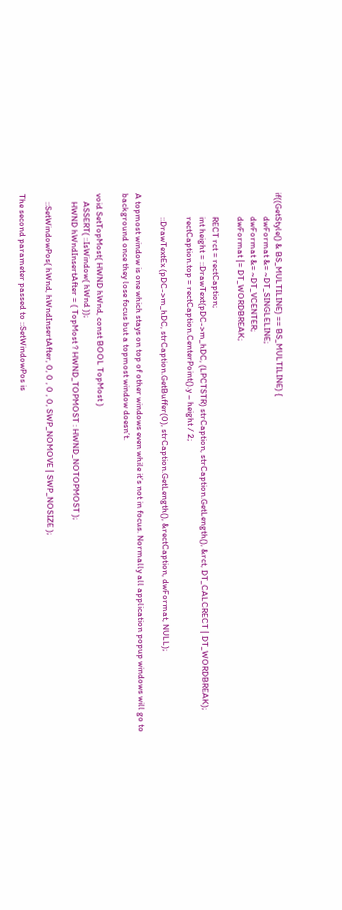if((GetStyle() & BS_MULTILINE) == BS_MULTILINE) {
            dwFormat &= ~DT_SINGLELINE;
            dwFormat &= ~DT_VCENTER;
            dwFormat |= DT_WORDBREAK;

            RECT rct = rectCaption;
            int height = ::DrawText(pDC->m_hDC, (LPCTSTR) strCaption, strCaption.GetLength(), &rct, DT_CALCRECT | DT_WORDBREAK);
            rectCaption.top = rectCaption.CenterPoint().y – height / 2;

            ::DrawTextEx (pDC->m_hDC, strCaption.GetBuffer(0), strCaption.GetLength(), &rectCaption, dwFormat, NULL);

A topmost window is one which stays on top of other windows even while it’s not in focus. Normally all application popup windows will go to background once they lose focus but a topmost window doesn’t.

void SetTopMost( HWND hWnd, const BOOL TopMost )
    ASSERT( ::IsWindow( hWnd ));
    HWND hWndInsertAfter = ( TopMost ? HWND_TOPMOST : HWND_NOTOPMOST );

    ::SetWindowPos( hWnd, hWndInsertAfter, 0, 0 , 0 , 0, SWP_NOMOVE | SWP_NOSIZE );

The second parameter passed to ::SetWindowPos is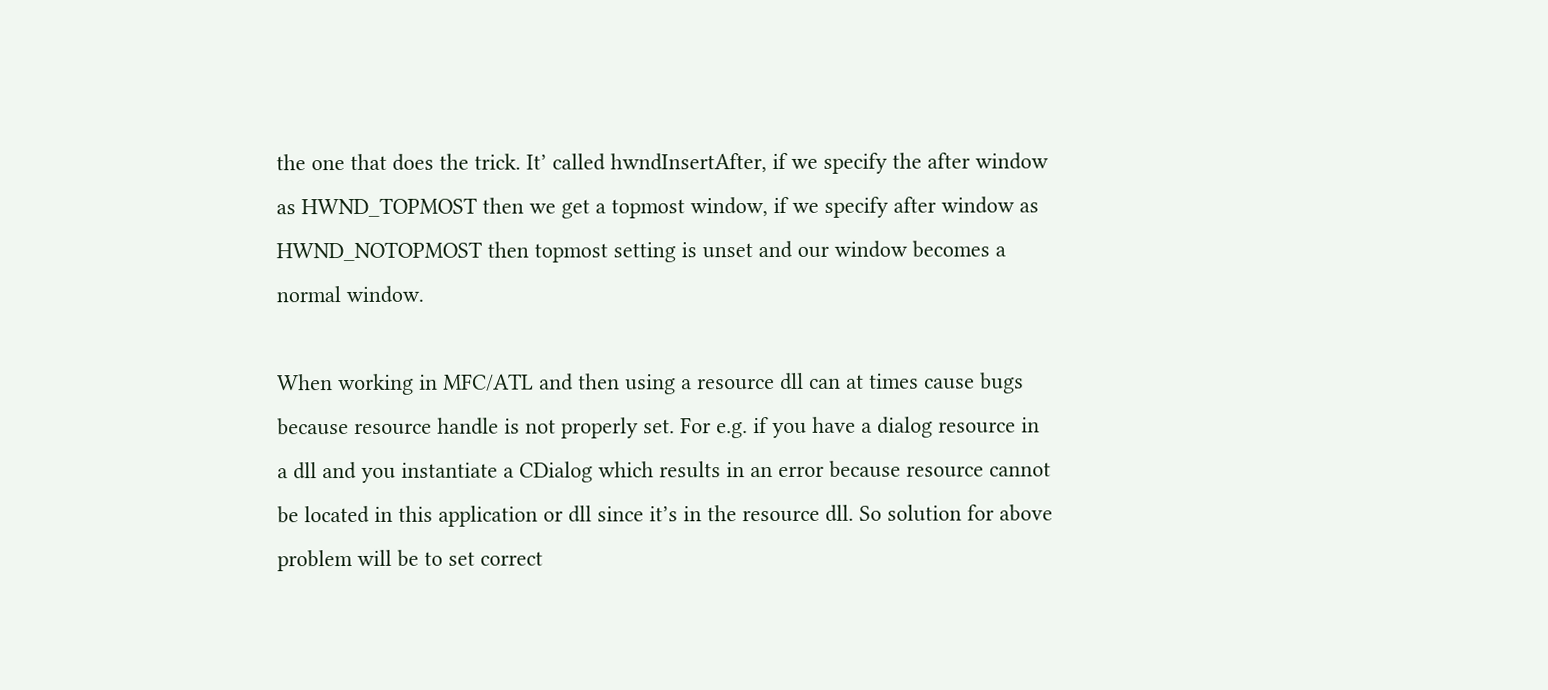the one that does the trick. It’ called hwndInsertAfter, if we specify the after window as HWND_TOPMOST then we get a topmost window, if we specify after window as HWND_NOTOPMOST then topmost setting is unset and our window becomes a normal window.

When working in MFC/ATL and then using a resource dll can at times cause bugs because resource handle is not properly set. For e.g. if you have a dialog resource in a dll and you instantiate a CDialog which results in an error because resource cannot be located in this application or dll since it’s in the resource dll. So solution for above problem will be to set correct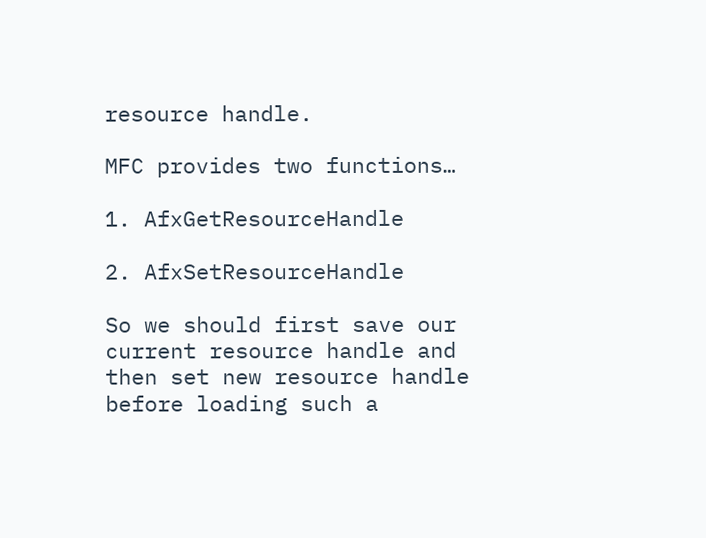resource handle.

MFC provides two functions…

1. AfxGetResourceHandle

2. AfxSetResourceHandle

So we should first save our current resource handle and then set new resource handle before loading such a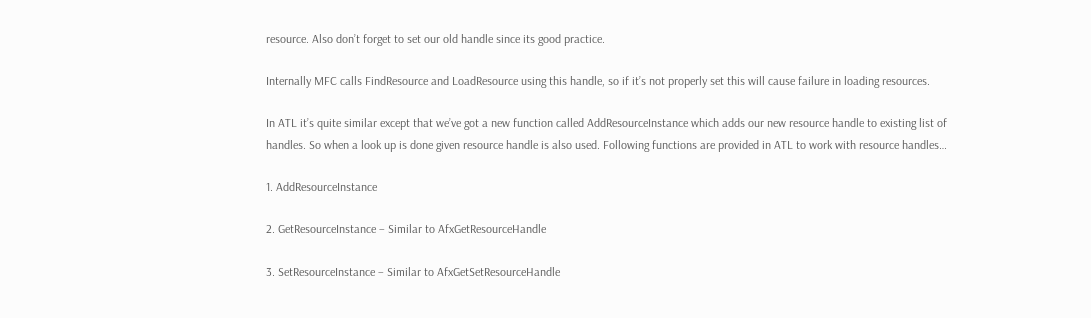resource. Also don’t forget to set our old handle since its good practice.

Internally MFC calls FindResource and LoadResource using this handle, so if it’s not properly set this will cause failure in loading resources.

In ATL it’s quite similar except that we’ve got a new function called AddResourceInstance which adds our new resource handle to existing list of handles. So when a look up is done given resource handle is also used. Following functions are provided in ATL to work with resource handles…

1. AddResourceInstance

2. GetResourceInstance – Similar to AfxGetResourceHandle

3. SetResourceInstance – Similar to AfxGetSetResourceHandle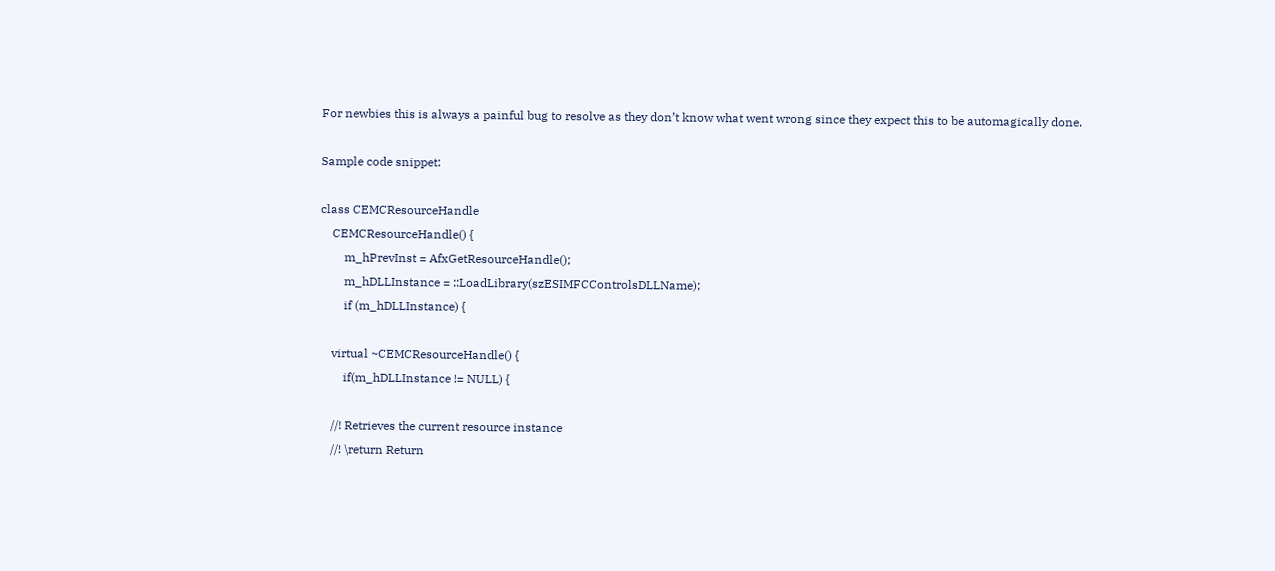For newbies this is always a painful bug to resolve as they don’t know what went wrong since they expect this to be automagically done.

Sample code snippet:

class CEMCResourceHandle
    CEMCResourceHandle() {
        m_hPrevInst = AfxGetResourceHandle();
        m_hDLLInstance = ::LoadLibrary(szESIMFCControlsDLLName);
        if (m_hDLLInstance) {

    virtual ~CEMCResourceHandle() {
        if(m_hDLLInstance != NULL) {

    //! Retrieves the current resource instance
    //! \return Return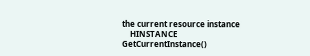the current resource instance
    HINSTANCE GetCurrentInstance()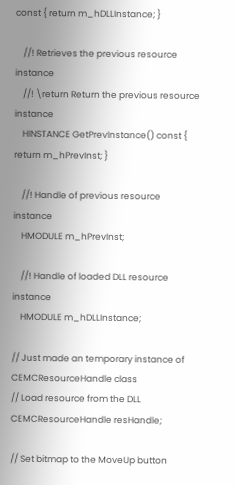const { return m_hDLLInstance; }

    //! Retrieves the previous resource instance
    //! \return Return the previous resource instance
    HINSTANCE GetPrevInstance() const { return m_hPrevInst; }

    //! Handle of previous resource instance
    HMODULE m_hPrevInst;

    //! Handle of loaded DLL resource instance
    HMODULE m_hDLLInstance;

// Just made an temporary instance of CEMCResourceHandle class
// Load resource from the DLL
CEMCResourceHandle resHandle;

// Set bitmap to the MoveUp button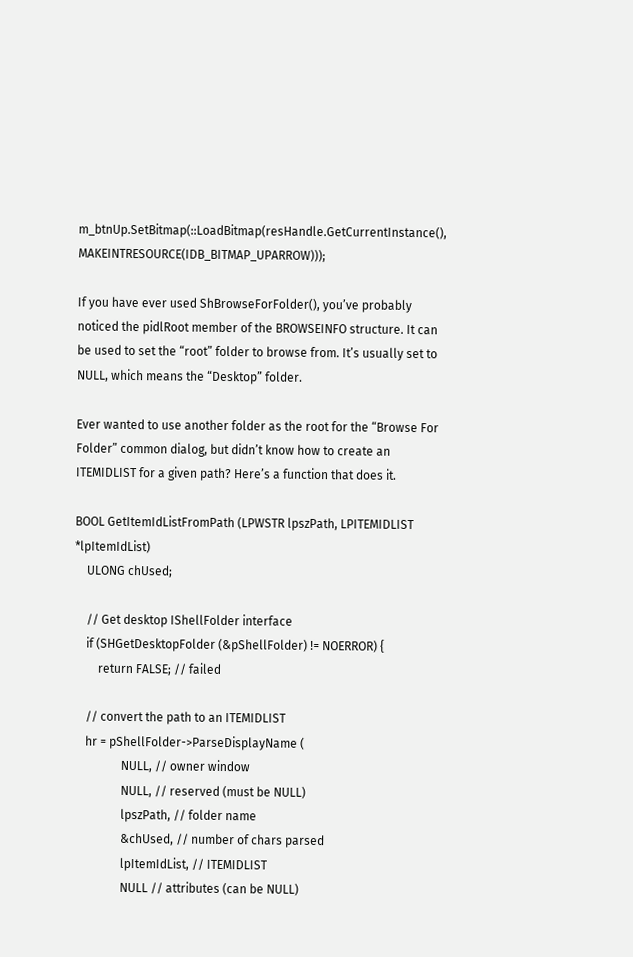m_btnUp.SetBitmap(::LoadBitmap(resHandle.GetCurrentInstance(), MAKEINTRESOURCE(IDB_BITMAP_UPARROW)));

If you have ever used ShBrowseForFolder(), you’ve probably noticed the pidlRoot member of the BROWSEINFO structure. It can be used to set the “root” folder to browse from. It’s usually set to NULL, which means the “Desktop” folder.

Ever wanted to use another folder as the root for the “Browse For Folder” common dialog, but didn’t know how to create an ITEMIDLIST for a given path? Here’s a function that does it.

BOOL GetItemIdListFromPath (LPWSTR lpszPath, LPITEMIDLIST *lpItemIdList)
    ULONG chUsed;

    // Get desktop IShellFolder interface
    if (SHGetDesktopFolder (&pShellFolder) != NOERROR) {
        return FALSE; // failed

    // convert the path to an ITEMIDLIST
    hr = pShellFolder->ParseDisplayName (
                NULL, // owner window
                NULL, // reserved (must be NULL)
                lpszPath, // folder name
                &chUsed, // number of chars parsed
                lpItemIdList, // ITEMIDLIST
                NULL // attributes (can be NULL)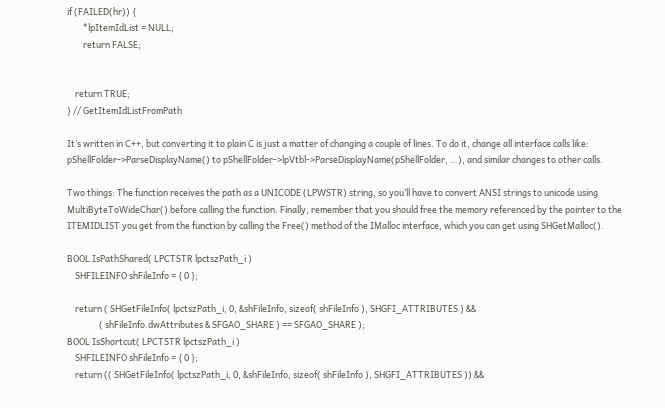if (FAILED(hr)) {
        *lpItemIdList = NULL;
        return FALSE;


    return TRUE;
} // GetItemIdListFromPath

It’s written in C++, but converting it to plain C is just a matter of changing a couple of lines. To do it, change all interface calls like: pShellFolder->ParseDisplayName() to pShellFolder->lpVtbl->ParseDisplayName(pShellFolder, …), and similar changes to other calls.

Two things: The function receives the path as a UNICODE (LPWSTR) string, so you’ll have to convert ANSI strings to unicode using MultiByteToWideChar() before calling the function. Finally, remember that you should free the memory referenced by the pointer to the ITEMIDLIST you get from the function by calling the Free() method of the IMalloc interface, which you can get using SHGetMalloc().

BOOL IsPathShared( LPCTSTR lpctszPath_i )
    SHFILEINFO shFileInfo = { 0 };

    return ( SHGetFileInfo( lpctszPath_i, 0, &shFileInfo, sizeof( shFileInfo ), SHGFI_ATTRIBUTES ) &&
                ( shFileInfo.dwAttributes & SFGAO_SHARE ) == SFGAO_SHARE );
BOOL IsShortcut( LPCTSTR lpctszPath_i )
    SHFILEINFO shFileInfo = { 0 };
    return (( SHGetFileInfo( lpctszPath_i, 0, &shFileInfo, sizeof( shFileInfo ), SHGFI_ATTRIBUTES )) &&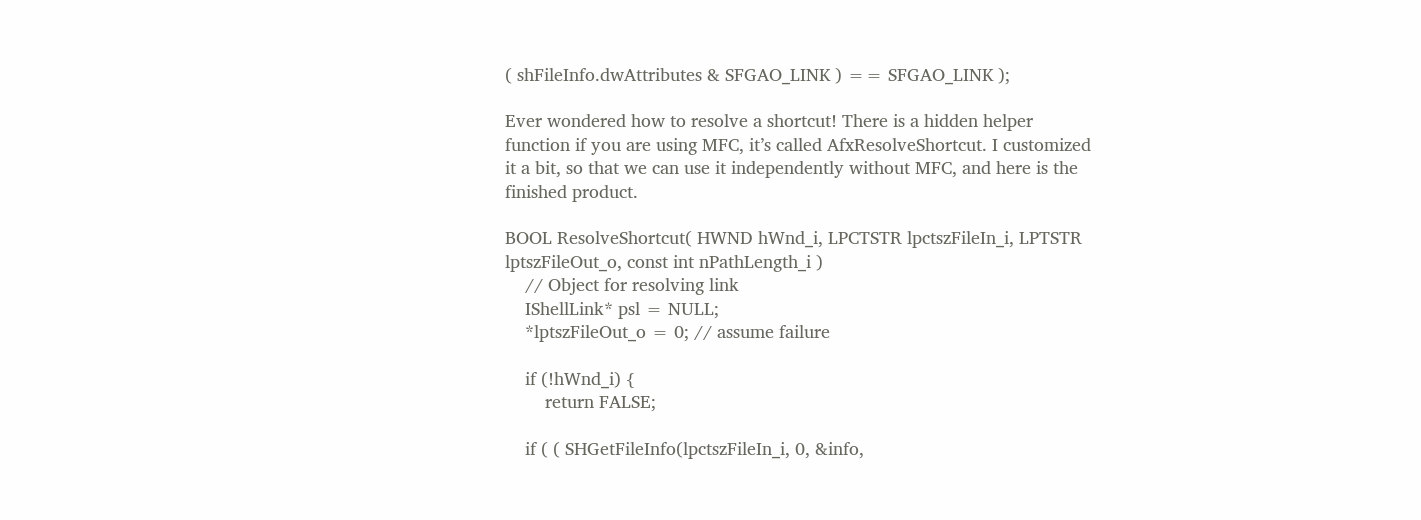( shFileInfo.dwAttributes & SFGAO_LINK ) == SFGAO_LINK );

Ever wondered how to resolve a shortcut! There is a hidden helper function if you are using MFC, it’s called AfxResolveShortcut. I customized it a bit, so that we can use it independently without MFC, and here is the finished product.

BOOL ResolveShortcut( HWND hWnd_i, LPCTSTR lpctszFileIn_i, LPTSTR lptszFileOut_o, const int nPathLength_i )
    // Object for resolving link
    IShellLink* psl = NULL;
    *lptszFileOut_o = 0; // assume failure

    if (!hWnd_i) {
        return FALSE;

    if ( ( SHGetFileInfo(lpctszFileIn_i, 0, &info,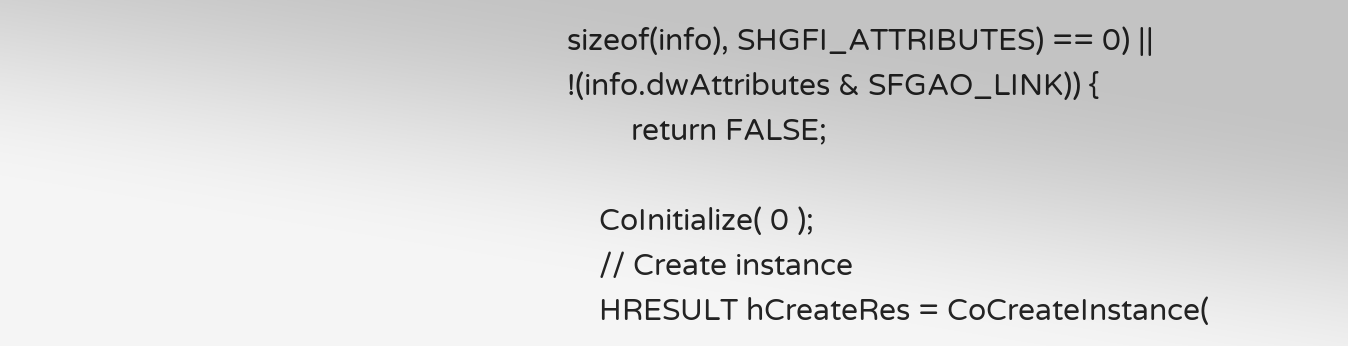sizeof(info), SHGFI_ATTRIBUTES) == 0) || !(info.dwAttributes & SFGAO_LINK)) {
        return FALSE;

    CoInitialize( 0 );
    // Create instance
    HRESULT hCreateRes = CoCreateInstance(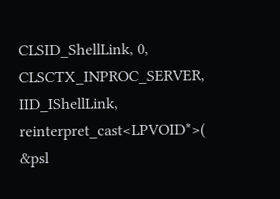CLSID_ShellLink, 0, CLSCTX_INPROC_SERVER, IID_IShellLink, reinterpret_cast<LPVOID*>( &psl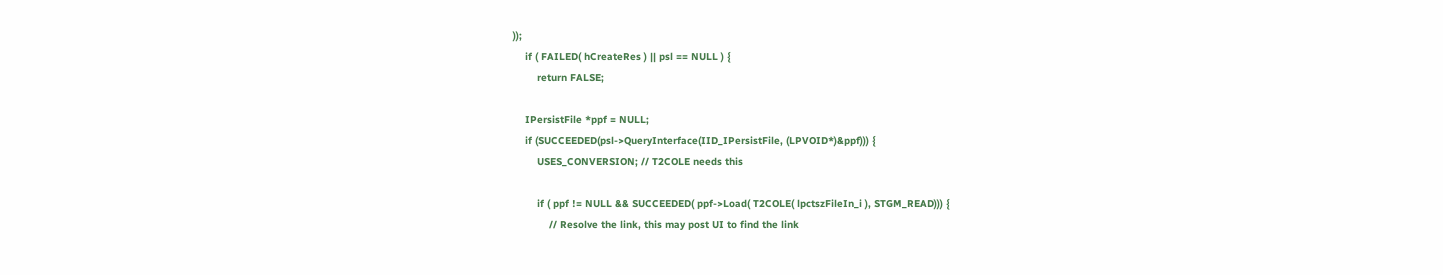));
    if ( FAILED( hCreateRes ) || psl == NULL ) {
        return FALSE;

    IPersistFile *ppf = NULL;
    if (SUCCEEDED(psl->QueryInterface(IID_IPersistFile, (LPVOID*)&ppf))) {
        USES_CONVERSION; // T2COLE needs this

        if ( ppf != NULL && SUCCEEDED( ppf->Load( T2COLE( lpctszFileIn_i ), STGM_READ))) {
            // Resolve the link, this may post UI to find the link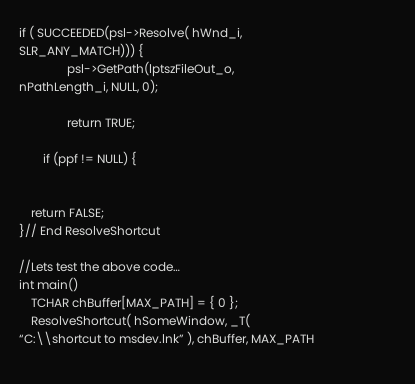if ( SUCCEEDED(psl->Resolve( hWnd_i, SLR_ANY_MATCH))) {
                psl->GetPath(lptszFileOut_o, nPathLength_i, NULL, 0);

                return TRUE;

        if (ppf != NULL) {


    return FALSE;
}// End ResolveShortcut

//Lets test the above code…
int main()
    TCHAR chBuffer[MAX_PATH] = { 0 };
    ResolveShortcut( hSomeWindow, _T( “C:\\shortcut to msdev.lnk” ), chBuffer, MAX_PATH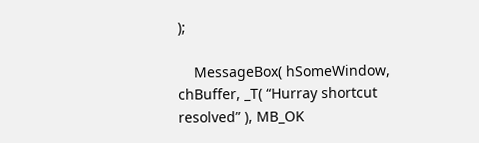);

    MessageBox( hSomeWindow, chBuffer, _T( “Hurray shortcut resolved” ), MB_OK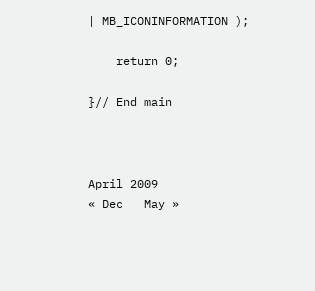| MB_ICONINFORMATION );

    return 0;

}// End main



April 2009
« Dec   May »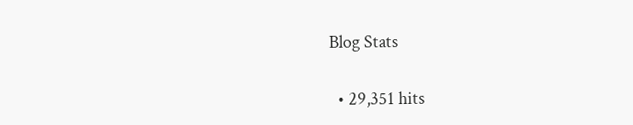Blog Stats

  • 29,351 hits